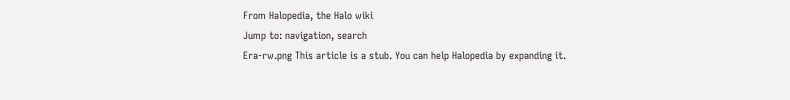From Halopedia, the Halo wiki
Jump to: navigation, search
Era-rw.png This article is a stub. You can help Halopedia by expanding it.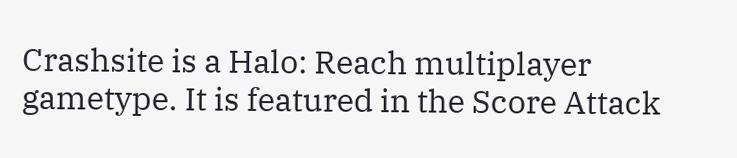Crashsite is a Halo: Reach multiplayer gametype. It is featured in the Score Attack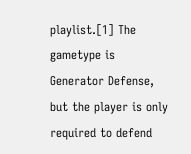playlist.[1] The gametype is Generator Defense, but the player is only required to defend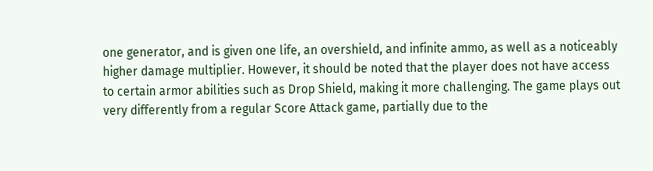one generator, and is given one life, an overshield, and infinite ammo, as well as a noticeably higher damage multiplier. However, it should be noted that the player does not have access to certain armor abilities such as Drop Shield, making it more challenging. The game plays out very differently from a regular Score Attack game, partially due to the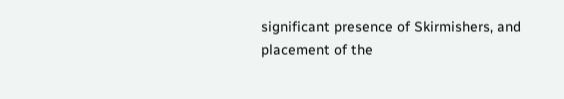significant presence of Skirmishers, and placement of the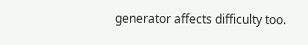generator affects difficulty too.